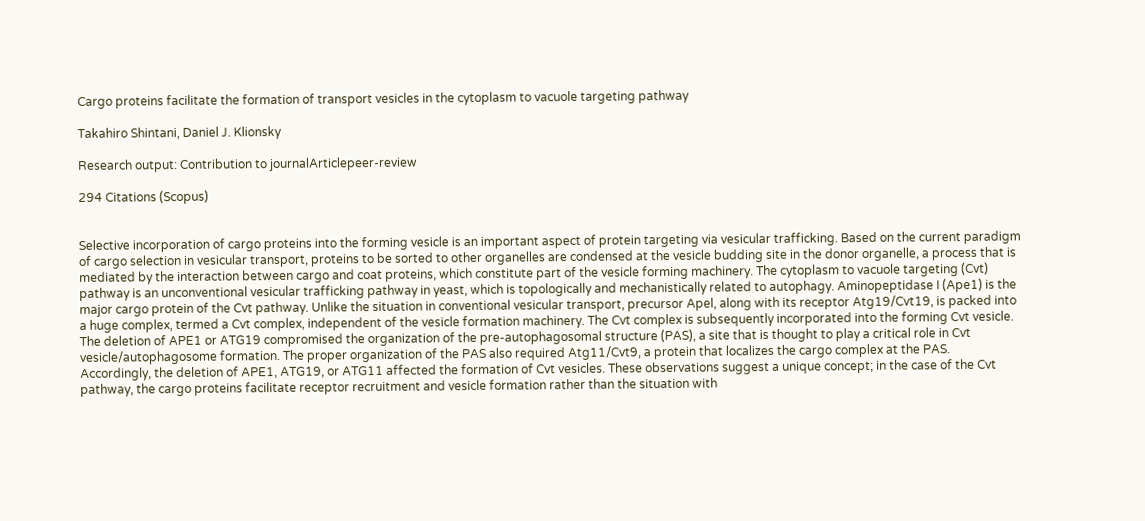Cargo proteins facilitate the formation of transport vesicles in the cytoplasm to vacuole targeting pathway

Takahiro Shintani, Daniel J. Klionsky

Research output: Contribution to journalArticlepeer-review

294 Citations (Scopus)


Selective incorporation of cargo proteins into the forming vesicle is an important aspect of protein targeting via vesicular trafficking. Based on the current paradigm of cargo selection in vesicular transport, proteins to be sorted to other organelles are condensed at the vesicle budding site in the donor organelle, a process that is mediated by the interaction between cargo and coat proteins, which constitute part of the vesicle forming machinery. The cytoplasm to vacuole targeting (Cvt) pathway is an unconventional vesicular trafficking pathway in yeast, which is topologically and mechanistically related to autophagy. Aminopeptidase I (Ape1) is the major cargo protein of the Cvt pathway. Unlike the situation in conventional vesicular transport, precursor Apel, along with its receptor Atg19/Cvt19, is packed into a huge complex, termed a Cvt complex, independent of the vesicle formation machinery. The Cvt complex is subsequently incorporated into the forming Cvt vesicle. The deletion of APE1 or ATG19 compromised the organization of the pre-autophagosomal structure (PAS), a site that is thought to play a critical role in Cvt vesicle/autophagosome formation. The proper organization of the PAS also required Atg11/Cvt9, a protein that localizes the cargo complex at the PAS. Accordingly, the deletion of APE1, ATG19, or ATG11 affected the formation of Cvt vesicles. These observations suggest a unique concept; in the case of the Cvt pathway, the cargo proteins facilitate receptor recruitment and vesicle formation rather than the situation with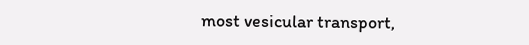most vesicular transport,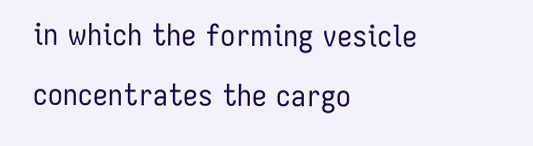in which the forming vesicle concentrates the cargo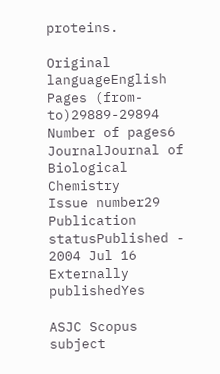proteins.

Original languageEnglish
Pages (from-to)29889-29894
Number of pages6
JournalJournal of Biological Chemistry
Issue number29
Publication statusPublished - 2004 Jul 16
Externally publishedYes

ASJC Scopus subject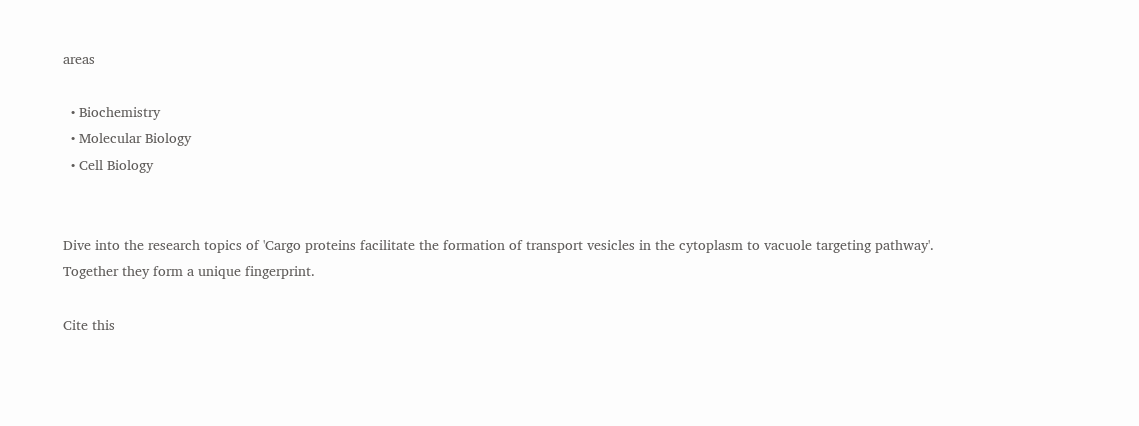areas

  • Biochemistry
  • Molecular Biology
  • Cell Biology


Dive into the research topics of 'Cargo proteins facilitate the formation of transport vesicles in the cytoplasm to vacuole targeting pathway'. Together they form a unique fingerprint.

Cite this